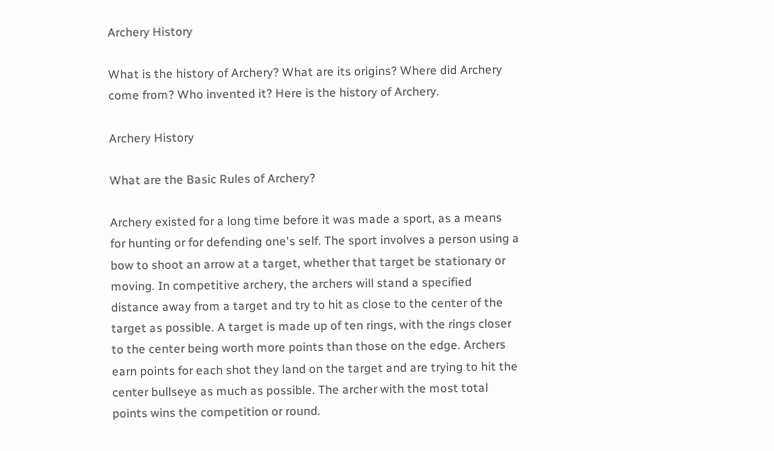Archery History

What is the history of Archery? What are its origins? Where did Archery come from? Who invented it? Here is the history of Archery.

Archery History

What are the Basic Rules of Archery?

Archery existed for a long time before it was made a sport, as a means for hunting or for defending one's self. The sport involves a person using a bow to shoot an arrow at a target, whether that target be stationary or moving. In competitive archery, the archers will stand a specified distance away from a target and try to hit as close to the center of the target as possible. A target is made up of ten rings, with the rings closer to the center being worth more points than those on the edge. Archers earn points for each shot they land on the target and are trying to hit the center bullseye as much as possible. The archer with the most total points wins the competition or round.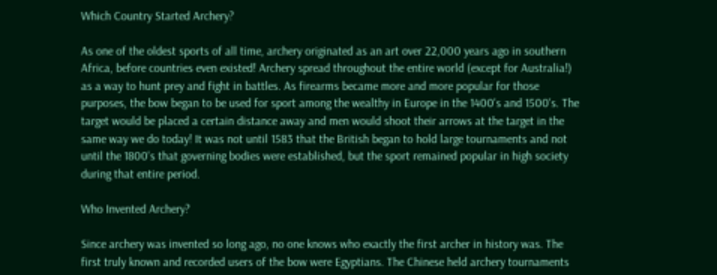Which Country Started Archery?

As one of the oldest sports of all time, archery originated as an art over 22,000 years ago in southern Africa, before countries even existed! Archery spread throughout the entire world (except for Australia!) as a way to hunt prey and fight in battles. As firearms became more and more popular for those purposes, the bow began to be used for sport among the wealthy in Europe in the 1400's and 1500's. The target would be placed a certain distance away and men would shoot their arrows at the target in the same way we do today! It was not until 1583 that the British began to hold large tournaments and not until the 1800's that governing bodies were established, but the sport remained popular in high society during that entire period.

Who Invented Archery?

Since archery was invented so long ago, no one knows who exactly the first archer in history was. The first truly known and recorded users of the bow were Egyptians. The Chinese held archery tournaments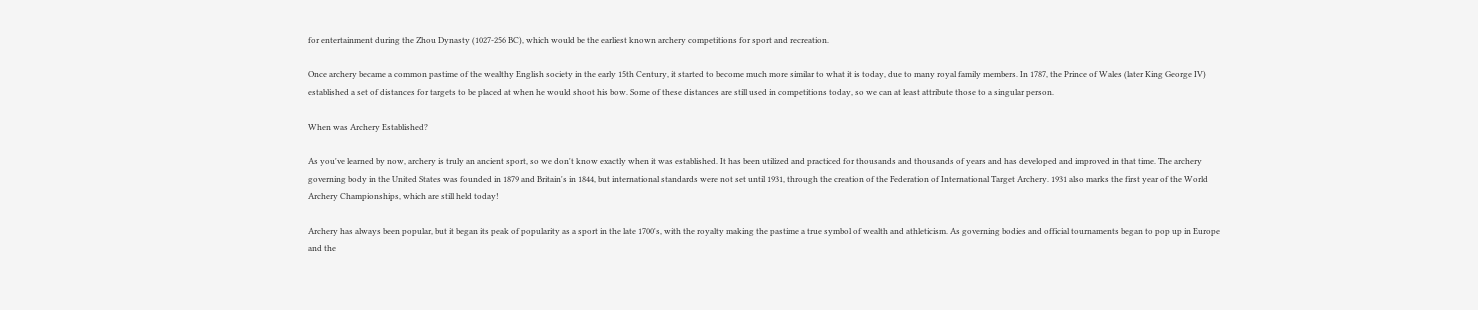for entertainment during the Zhou Dynasty (1027-256 BC), which would be the earliest known archery competitions for sport and recreation.

Once archery became a common pastime of the wealthy English society in the early 15th Century, it started to become much more similar to what it is today, due to many royal family members. In 1787, the Prince of Wales (later King George IV) established a set of distances for targets to be placed at when he would shoot his bow. Some of these distances are still used in competitions today, so we can at least attribute those to a singular person.

When was Archery Established?

As you've learned by now, archery is truly an ancient sport, so we don't know exactly when it was established. It has been utilized and practiced for thousands and thousands of years and has developed and improved in that time. The archery governing body in the United States was founded in 1879 and Britain's in 1844, but international standards were not set until 1931, through the creation of the Federation of International Target Archery. 1931 also marks the first year of the World Archery Championships, which are still held today!

Archery has always been popular, but it began its peak of popularity as a sport in the late 1700's, with the royalty making the pastime a true symbol of wealth and athleticism. As governing bodies and official tournaments began to pop up in Europe and the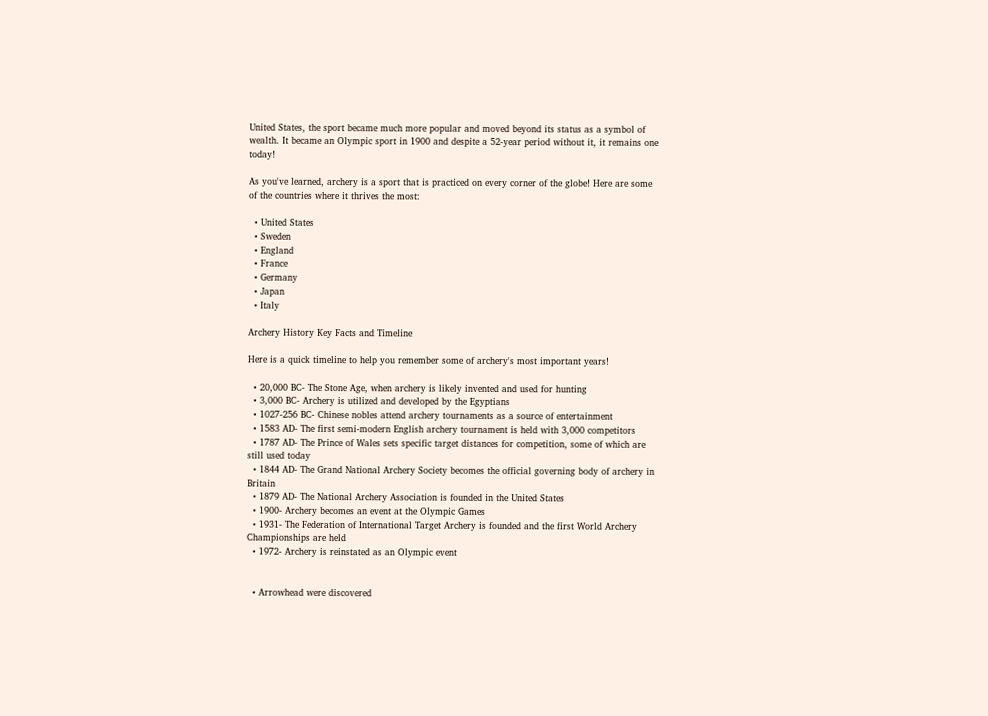United States, the sport became much more popular and moved beyond its status as a symbol of wealth. It became an Olympic sport in 1900 and despite a 52-year period without it, it remains one today!

As you've learned, archery is a sport that is practiced on every corner of the globe! Here are some of the countries where it thrives the most:

  • United States
  • Sweden
  • England
  • France
  • Germany
  • Japan
  • Italy

Archery History Key Facts and Timeline

Here is a quick timeline to help you remember some of archery's most important years!

  • 20,000 BC- The Stone Age, when archery is likely invented and used for hunting
  • 3,000 BC- Archery is utilized and developed by the Egyptians
  • 1027-256 BC- Chinese nobles attend archery tournaments as a source of entertainment
  • 1583 AD- The first semi-modern English archery tournament is held with 3,000 competitors
  • 1787 AD- The Prince of Wales sets specific target distances for competition, some of which are still used today
  • 1844 AD- The Grand National Archery Society becomes the official governing body of archery in Britain
  • 1879 AD- The National Archery Association is founded in the United States
  • 1900- Archery becomes an event at the Olympic Games
  • 1931- The Federation of International Target Archery is founded and the first World Archery Championships are held
  • 1972- Archery is reinstated as an Olympic event


  • Arrowhead were discovered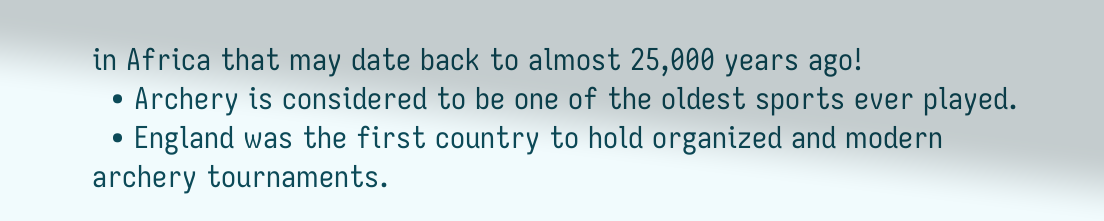in Africa that may date back to almost 25,000 years ago!
  • Archery is considered to be one of the oldest sports ever played.
  • England was the first country to hold organized and modern archery tournaments.